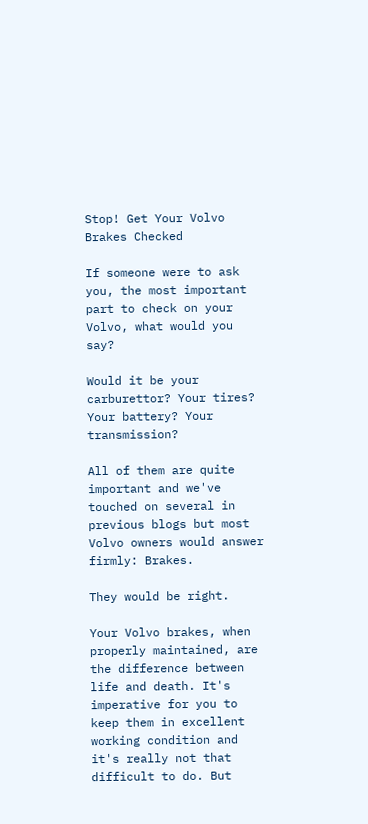Stop! Get Your Volvo Brakes Checked

If someone were to ask you, the most important part to check on your Volvo, what would you say?

Would it be your carburettor? Your tires? Your battery? Your transmission?

All of them are quite important and we've touched on several in previous blogs but most Volvo owners would answer firmly: Brakes.

They would be right.

Your Volvo brakes, when properly maintained, are the difference between life and death. It's imperative for you to keep them in excellent working condition and it's really not that difficult to do. But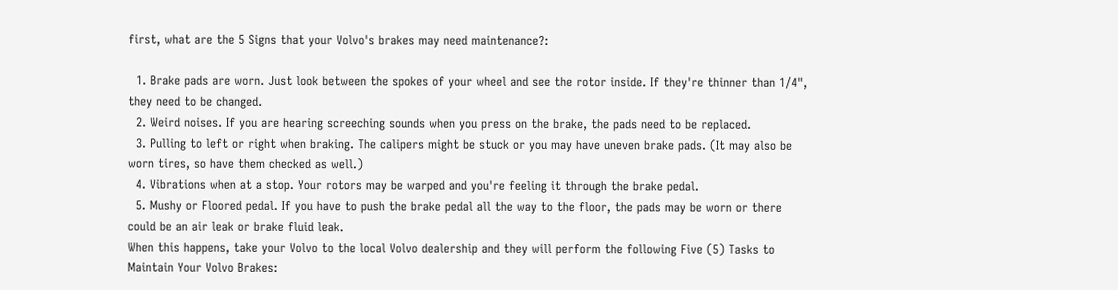first, what are the 5 Signs that your Volvo's brakes may need maintenance?:

  1. Brake pads are worn. Just look between the spokes of your wheel and see the rotor inside. If they're thinner than 1/4", they need to be changed.
  2. Weird noises. If you are hearing screeching sounds when you press on the brake, the pads need to be replaced.
  3. Pulling to left or right when braking. The calipers might be stuck or you may have uneven brake pads. (It may also be worn tires, so have them checked as well.)
  4. Vibrations when at a stop. Your rotors may be warped and you're feeling it through the brake pedal.
  5. Mushy or Floored pedal. If you have to push the brake pedal all the way to the floor, the pads may be worn or there could be an air leak or brake fluid leak.
When this happens, take your Volvo to the local Volvo dealership and they will perform the following Five (5) Tasks to Maintain Your Volvo Brakes: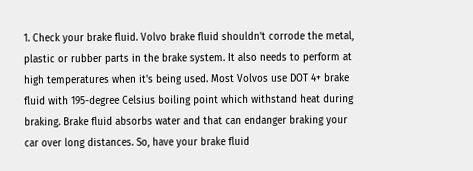1. Check your brake fluid. Volvo brake fluid shouldn't corrode the metal, plastic or rubber parts in the brake system. It also needs to perform at high temperatures when it's being used. Most Volvos use DOT 4+ brake fluid with 195-degree Celsius boiling point which withstand heat during braking. Brake fluid absorbs water and that can endanger braking your car over long distances. So, have your brake fluid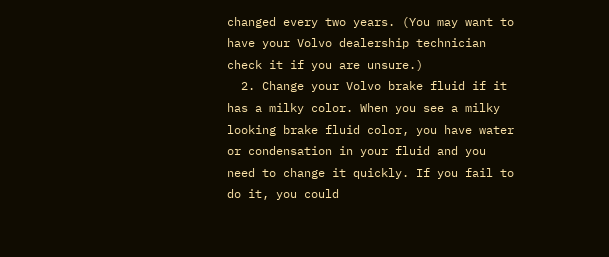changed every two years. (You may want to have your Volvo dealership technician check it if you are unsure.)
  2. Change your Volvo brake fluid if it has a milky color. When you see a milky looking brake fluid color, you have water or condensation in your fluid and you need to change it quickly. If you fail to do it, you could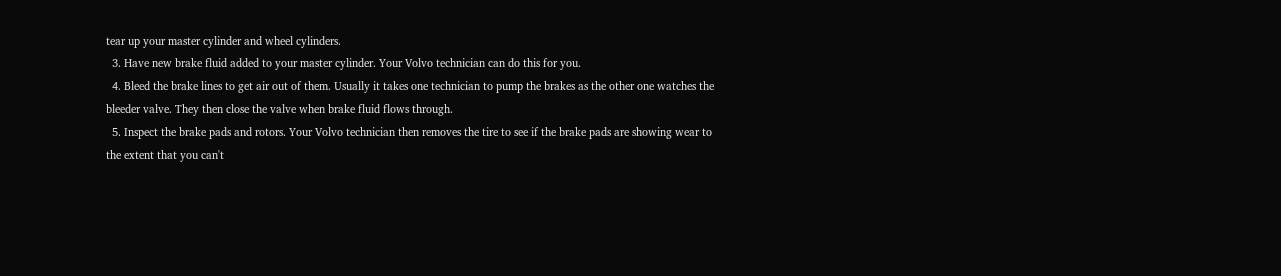tear up your master cylinder and wheel cylinders.
  3. Have new brake fluid added to your master cylinder. Your Volvo technician can do this for you.
  4. Bleed the brake lines to get air out of them. Usually it takes one technician to pump the brakes as the other one watches the bleeder valve. They then close the valve when brake fluid flows through.
  5. Inspect the brake pads and rotors. Your Volvo technician then removes the tire to see if the brake pads are showing wear to the extent that you can't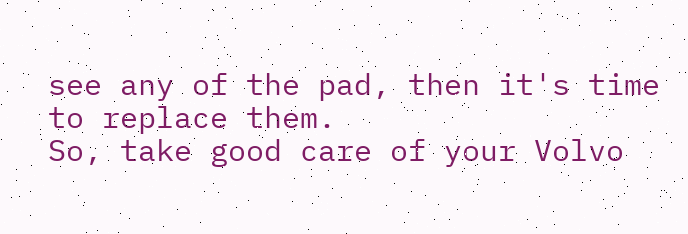see any of the pad, then it's time to replace them.
So, take good care of your Volvo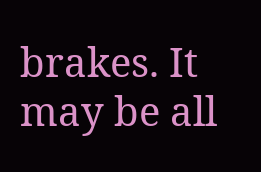brakes. It may be all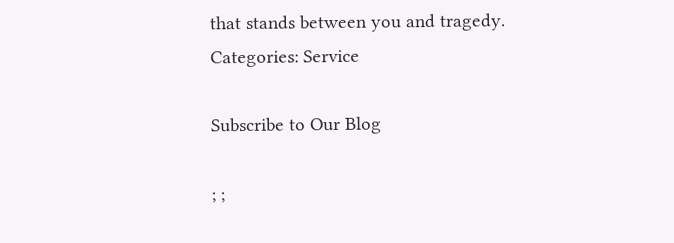that stands between you and tragedy.
Categories: Service

Subscribe to Our Blog

; ;